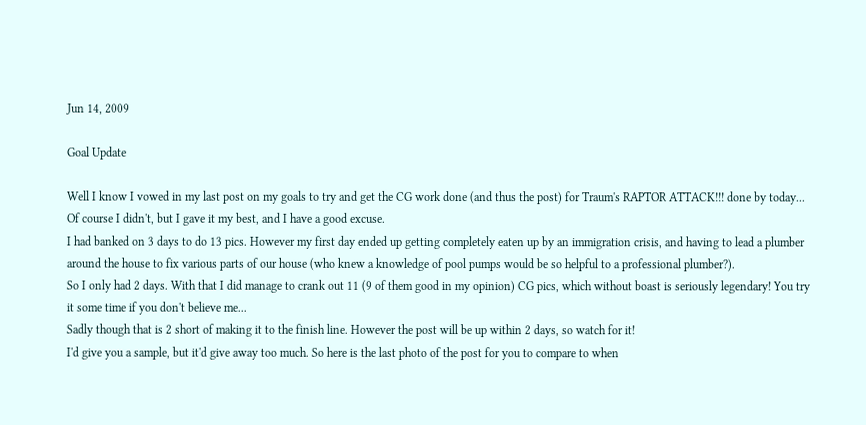Jun 14, 2009

Goal Update

Well I know I vowed in my last post on my goals to try and get the CG work done (and thus the post) for Traum's RAPTOR ATTACK!!! done by today...
Of course I didn't, but I gave it my best, and I have a good excuse.
I had banked on 3 days to do 13 pics. However my first day ended up getting completely eaten up by an immigration crisis, and having to lead a plumber around the house to fix various parts of our house (who knew a knowledge of pool pumps would be so helpful to a professional plumber?).
So I only had 2 days. With that I did manage to crank out 11 (9 of them good in my opinion) CG pics, which without boast is seriously legendary! You try it some time if you don't believe me...
Sadly though that is 2 short of making it to the finish line. However the post will be up within 2 days, so watch for it!
I'd give you a sample, but it'd give away too much. So here is the last photo of the post for you to compare to when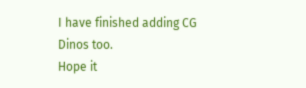I have finished adding CG Dinos too.
Hope it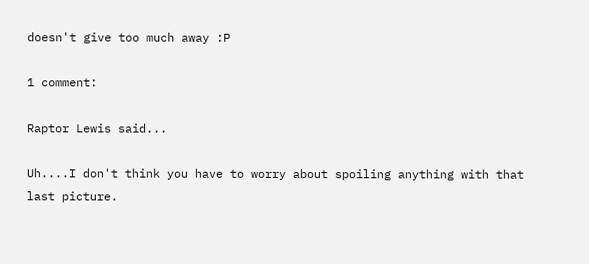doesn't give too much away :P

1 comment:

Raptor Lewis said...

Uh....I don't think you have to worry about spoiling anything with that last picture.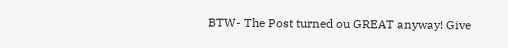BTW- The Post turned ou GREAT anyway! Give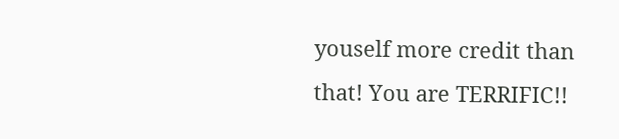youself more credit than that! You are TERRIFIC!!